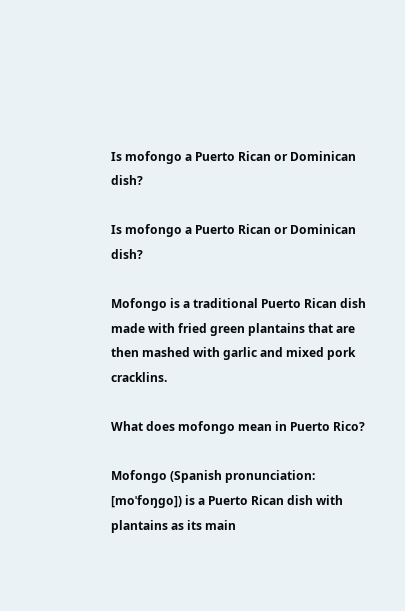Is mofongo a Puerto Rican or Dominican dish?

Is mofongo a Puerto Rican or Dominican dish?

Mofongo is a traditional Puerto Rican dish made with fried green plantains that are then mashed with garlic and mixed pork cracklins.

What does mofongo mean in Puerto Rico?

Mofongo (Spanish pronunciation: [moˈfoŋɡo]) is a Puerto Rican dish with plantains as its main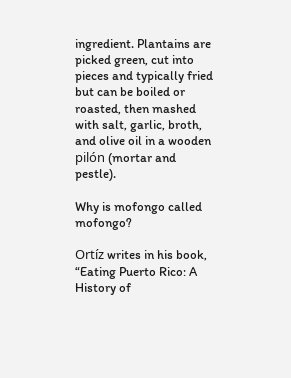ingredient. Plantains are picked green, cut into pieces and typically fried but can be boiled or roasted, then mashed with salt, garlic, broth, and olive oil in a wooden pilón (mortar and pestle).

Why is mofongo called mofongo?

Ortíz writes in his book, “Eating Puerto Rico: A History of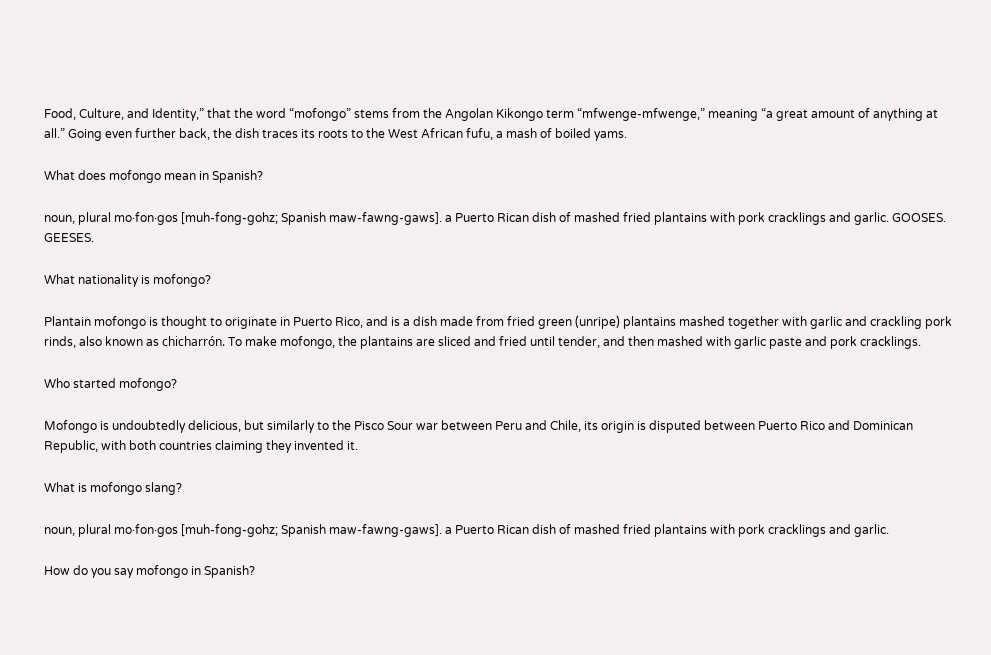Food, Culture, and Identity,” that the word “mofongo” stems from the Angolan Kikongo term “mfwenge-mfwenge,” meaning “a great amount of anything at all.” Going even further back, the dish traces its roots to the West African fufu, a mash of boiled yams.

What does mofongo mean in Spanish?

noun, plural mo·fon·gos [muh-fong-gohz; Spanish maw-fawng-gaws]. a Puerto Rican dish of mashed fried plantains with pork cracklings and garlic. GOOSES. GEESES.

What nationality is mofongo?

Plantain mofongo is thought to originate in Puerto Rico, and is a dish made from fried green (unripe) plantains mashed together with garlic and crackling pork rinds, also known as chicharrón. To make mofongo, the plantains are sliced and fried until tender, and then mashed with garlic paste and pork cracklings.

Who started mofongo?

Mofongo is undoubtedly delicious, but similarly to the Pisco Sour war between Peru and Chile, its origin is disputed between Puerto Rico and Dominican Republic, with both countries claiming they invented it.

What is mofongo slang?

noun, plural mo·fon·gos [muh-fong-gohz; Spanish maw-fawng-gaws]. a Puerto Rican dish of mashed fried plantains with pork cracklings and garlic.

How do you say mofongo in Spanish?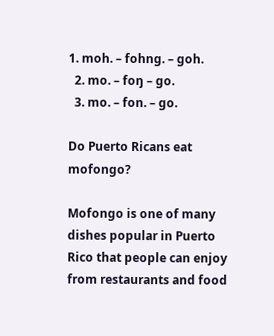1. moh. – fohng. – goh.
  2. mo. – foŋ – go.
  3. mo. – fon. – go.

Do Puerto Ricans eat mofongo?

Mofongo is one of many dishes popular in Puerto Rico that people can enjoy from restaurants and food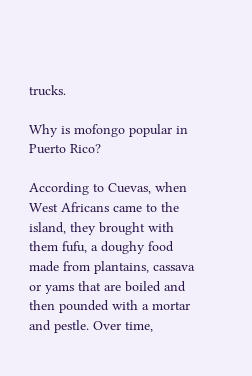trucks.

Why is mofongo popular in Puerto Rico?

According to Cuevas, when West Africans came to the island, they brought with them fufu, a doughy food made from plantains, cassava or yams that are boiled and then pounded with a mortar and pestle. Over time,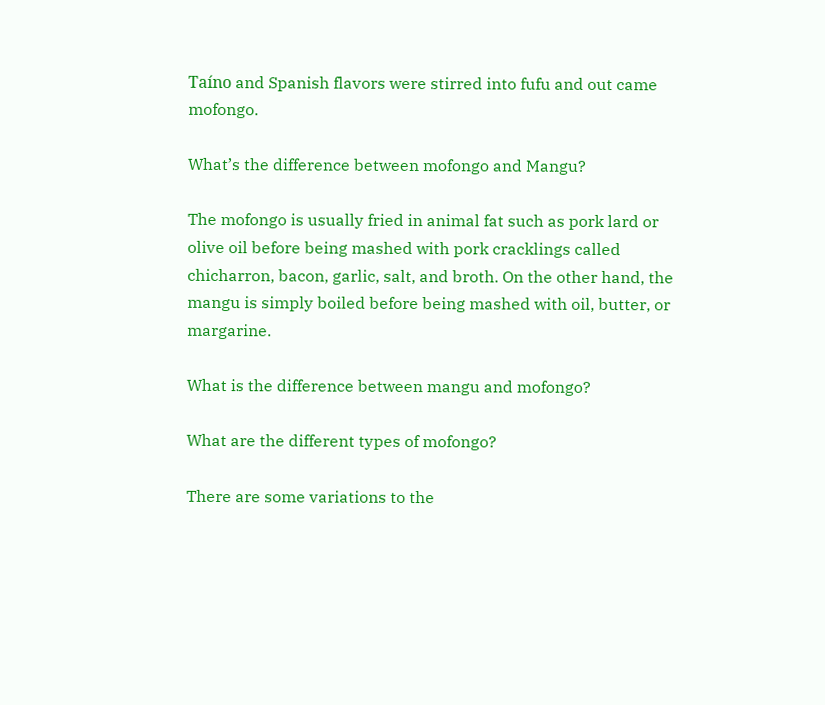Taíno and Spanish flavors were stirred into fufu and out came mofongo.

What’s the difference between mofongo and Mangu?

The mofongo is usually fried in animal fat such as pork lard or olive oil before being mashed with pork cracklings called chicharron, bacon, garlic, salt, and broth. On the other hand, the mangu is simply boiled before being mashed with oil, butter, or margarine.

What is the difference between mangu and mofongo?

What are the different types of mofongo?

There are some variations to the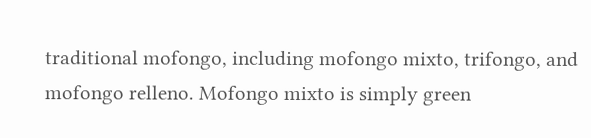traditional mofongo, including mofongo mixto, trifongo, and mofongo relleno. Mofongo mixto is simply green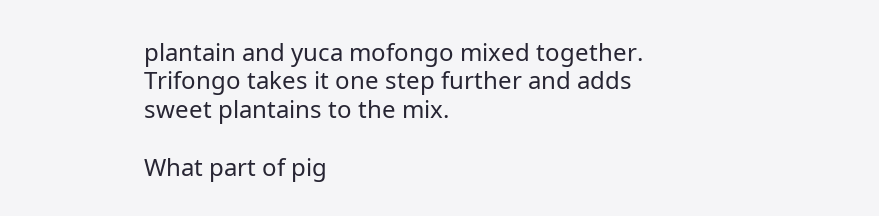plantain and yuca mofongo mixed together. Trifongo takes it one step further and adds sweet plantains to the mix.

What part of pig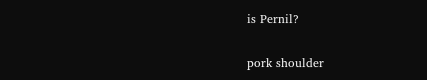is Pernil?

pork shoulder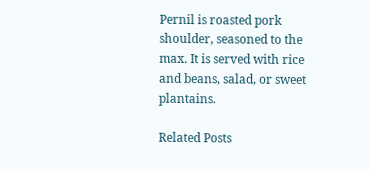Pernil is roasted pork shoulder, seasoned to the max. It is served with rice and beans, salad, or sweet plantains.

Related Posts